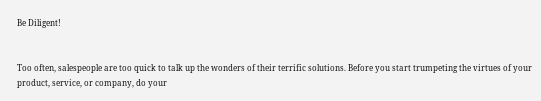Be Diligent!


Too often, salespeople are too quick to talk up the wonders of their terrific solutions. Before you start trumpeting the virtues of your product, service, or company, do your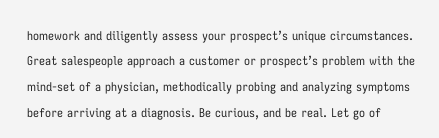homework and diligently assess your prospect’s unique circumstances. Great salespeople approach a customer or prospect’s problem with the mind-set of a physician, methodically probing and analyzing symptoms before arriving at a diagnosis. Be curious, and be real. Let go of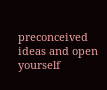preconceived ideas and open yourself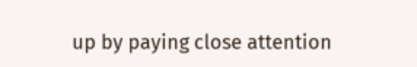up by paying close attention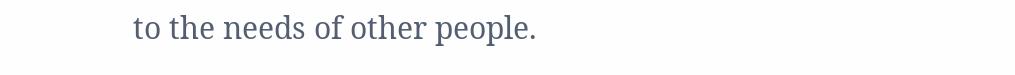to the needs of other people.